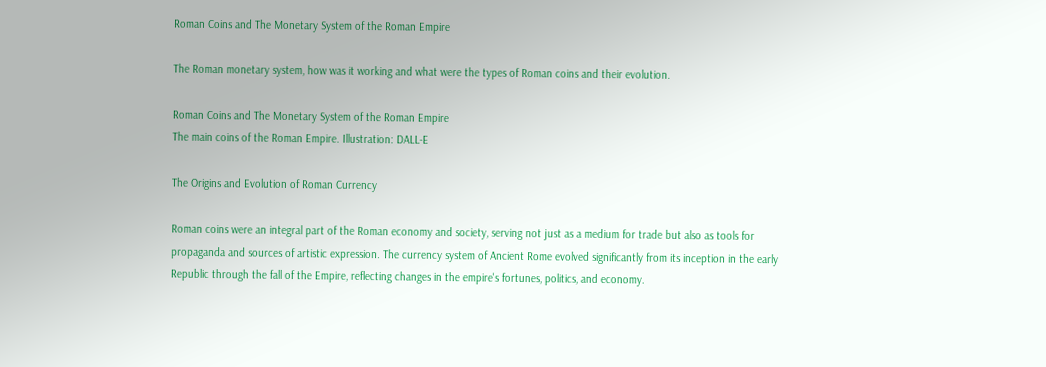Roman Coins and The Monetary System of the Roman Empire

The Roman monetary system, how was it working and what were the types of Roman coins and their evolution.

Roman Coins and The Monetary System of the Roman Empire
The main coins of the Roman Empire. Illustration: DALL-E

The Origins and Evolution of Roman Currency

Roman coins were an integral part of the Roman economy and society, serving not just as a medium for trade but also as tools for propaganda and sources of artistic expression. The currency system of Ancient Rome evolved significantly from its inception in the early Republic through the fall of the Empire, reflecting changes in the empire's fortunes, politics, and economy.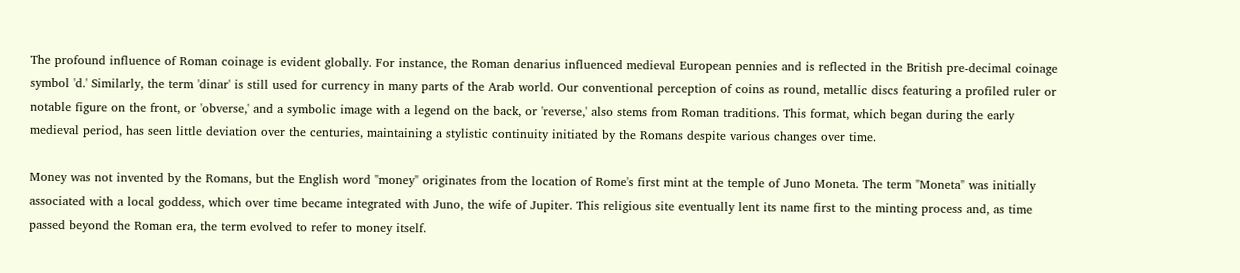The profound influence of Roman coinage is evident globally. For instance, the Roman denarius influenced medieval European pennies and is reflected in the British pre-decimal coinage symbol 'd.' Similarly, the term 'dinar' is still used for currency in many parts of the Arab world. Our conventional perception of coins as round, metallic discs featuring a profiled ruler or notable figure on the front, or 'obverse,' and a symbolic image with a legend on the back, or 'reverse,' also stems from Roman traditions. This format, which began during the early medieval period, has seen little deviation over the centuries, maintaining a stylistic continuity initiated by the Romans despite various changes over time.

Money was not invented by the Romans, but the English word "money" originates from the location of Rome's first mint at the temple of Juno Moneta. The term "Moneta" was initially associated with a local goddess, which over time became integrated with Juno, the wife of Jupiter. This religious site eventually lent its name first to the minting process and, as time passed beyond the Roman era, the term evolved to refer to money itself.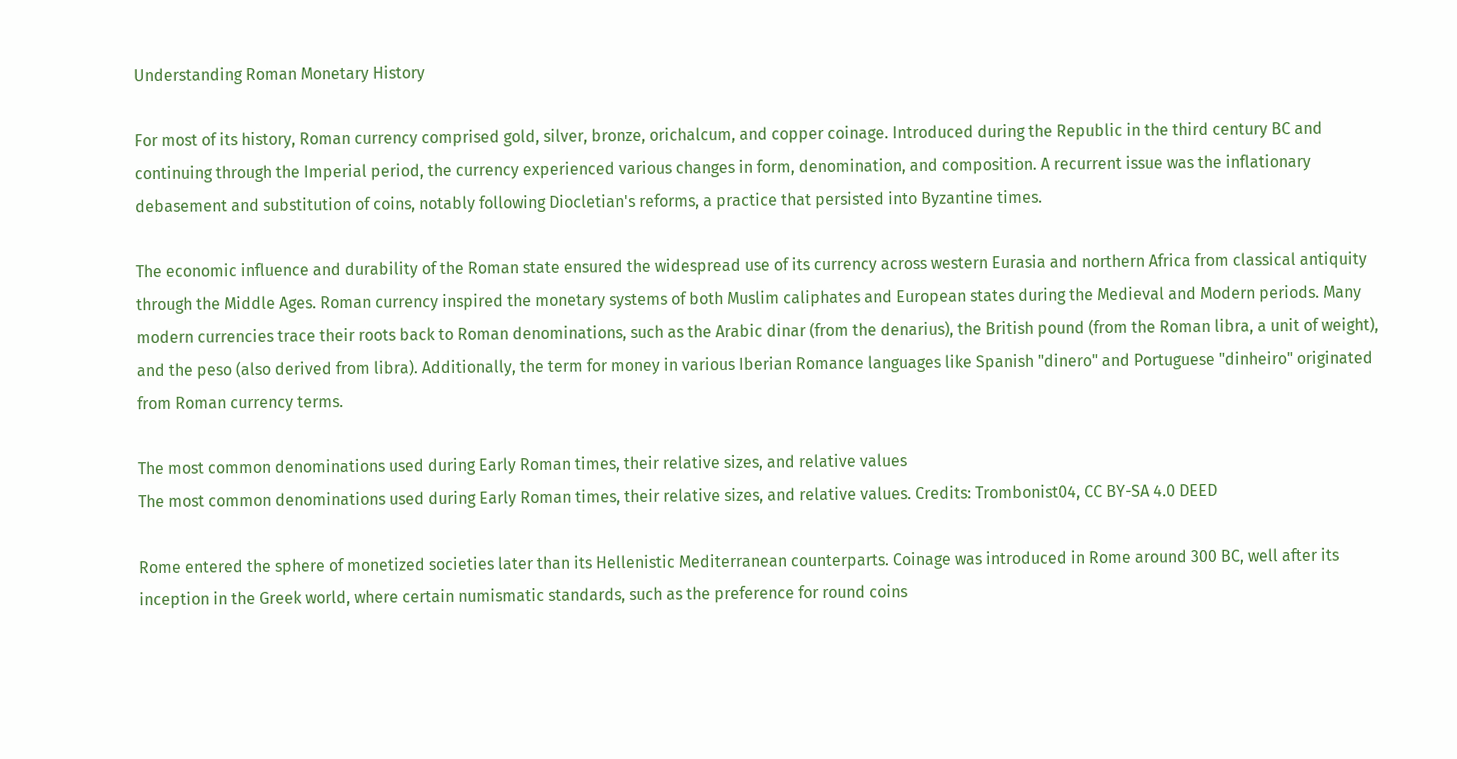Understanding Roman Monetary History

For most of its history, Roman currency comprised gold, silver, bronze, orichalcum, and copper coinage. Introduced during the Republic in the third century BC and continuing through the Imperial period, the currency experienced various changes in form, denomination, and composition. A recurrent issue was the inflationary debasement and substitution of coins, notably following Diocletian's reforms, a practice that persisted into Byzantine times.

The economic influence and durability of the Roman state ensured the widespread use of its currency across western Eurasia and northern Africa from classical antiquity through the Middle Ages. Roman currency inspired the monetary systems of both Muslim caliphates and European states during the Medieval and Modern periods. Many modern currencies trace their roots back to Roman denominations, such as the Arabic dinar (from the denarius), the British pound (from the Roman libra, a unit of weight), and the peso (also derived from libra). Additionally, the term for money in various Iberian Romance languages like Spanish "dinero" and Portuguese "dinheiro" originated from Roman currency terms.

The most common denominations used during Early Roman times, their relative sizes, and relative values
The most common denominations used during Early Roman times, their relative sizes, and relative values. Credits: Trombonist04, CC BY-SA 4.0 DEED

Rome entered the sphere of monetized societies later than its Hellenistic Mediterranean counterparts. Coinage was introduced in Rome around 300 BC, well after its inception in the Greek world, where certain numismatic standards, such as the preference for round coins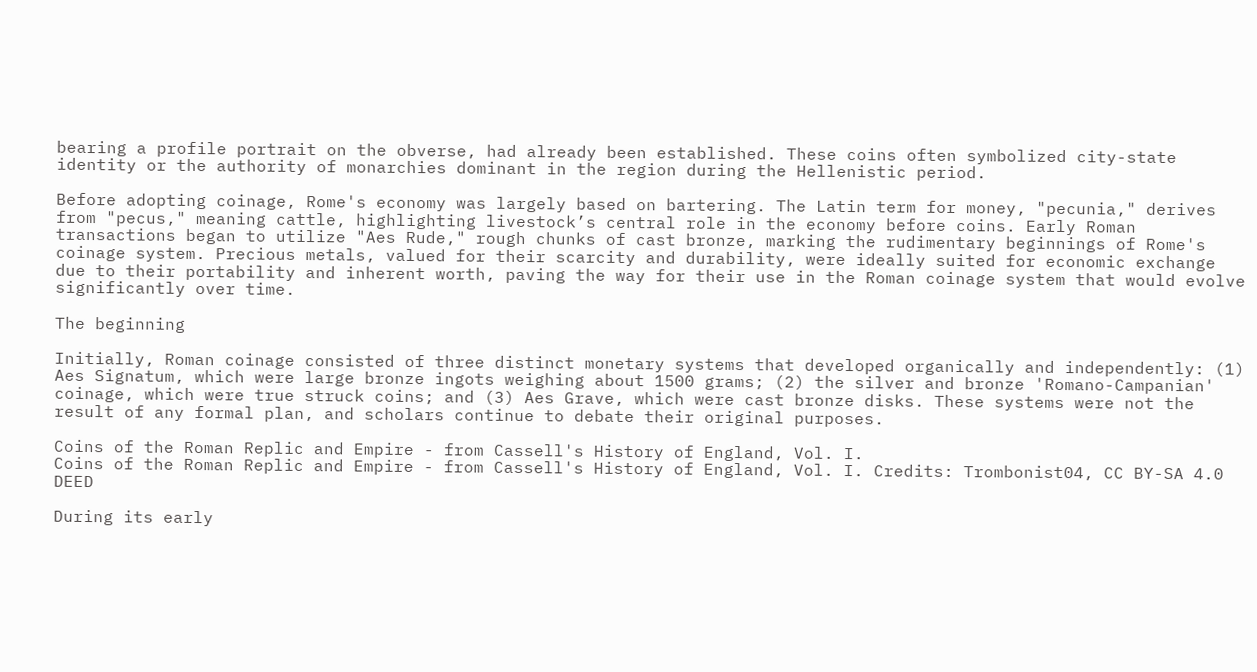bearing a profile portrait on the obverse, had already been established. These coins often symbolized city-state identity or the authority of monarchies dominant in the region during the Hellenistic period.

Before adopting coinage, Rome's economy was largely based on bartering. The Latin term for money, "pecunia," derives from "pecus," meaning cattle, highlighting livestock’s central role in the economy before coins. Early Roman transactions began to utilize "Aes Rude," rough chunks of cast bronze, marking the rudimentary beginnings of Rome's coinage system. Precious metals, valued for their scarcity and durability, were ideally suited for economic exchange due to their portability and inherent worth, paving the way for their use in the Roman coinage system that would evolve significantly over time.

The beginning

Initially, Roman coinage consisted of three distinct monetary systems that developed organically and independently: (1) Aes Signatum, which were large bronze ingots weighing about 1500 grams; (2) the silver and bronze 'Romano-Campanian' coinage, which were true struck coins; and (3) Aes Grave, which were cast bronze disks. These systems were not the result of any formal plan, and scholars continue to debate their original purposes.

Coins of the Roman Replic and Empire - from Cassell's History of England, Vol. I.
Coins of the Roman Replic and Empire - from Cassell's History of England, Vol. I. Credits: Trombonist04, CC BY-SA 4.0 DEED

During its early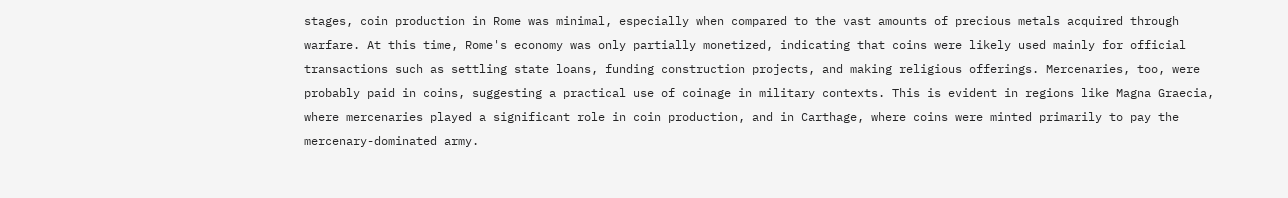stages, coin production in Rome was minimal, especially when compared to the vast amounts of precious metals acquired through warfare. At this time, Rome's economy was only partially monetized, indicating that coins were likely used mainly for official transactions such as settling state loans, funding construction projects, and making religious offerings. Mercenaries, too, were probably paid in coins, suggesting a practical use of coinage in military contexts. This is evident in regions like Magna Graecia, where mercenaries played a significant role in coin production, and in Carthage, where coins were minted primarily to pay the mercenary-dominated army.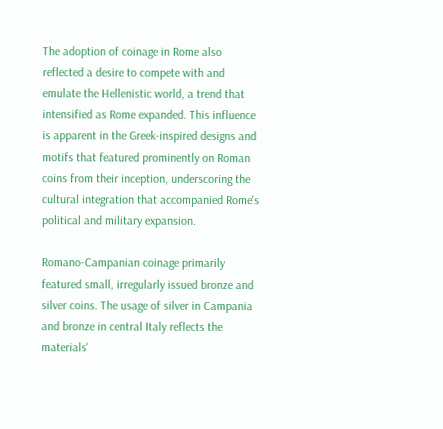The adoption of coinage in Rome also reflected a desire to compete with and emulate the Hellenistic world, a trend that intensified as Rome expanded. This influence is apparent in the Greek-inspired designs and motifs that featured prominently on Roman coins from their inception, underscoring the cultural integration that accompanied Rome's political and military expansion.

Romano-Campanian coinage primarily featured small, irregularly issued bronze and silver coins. The usage of silver in Campania and bronze in central Italy reflects the materials'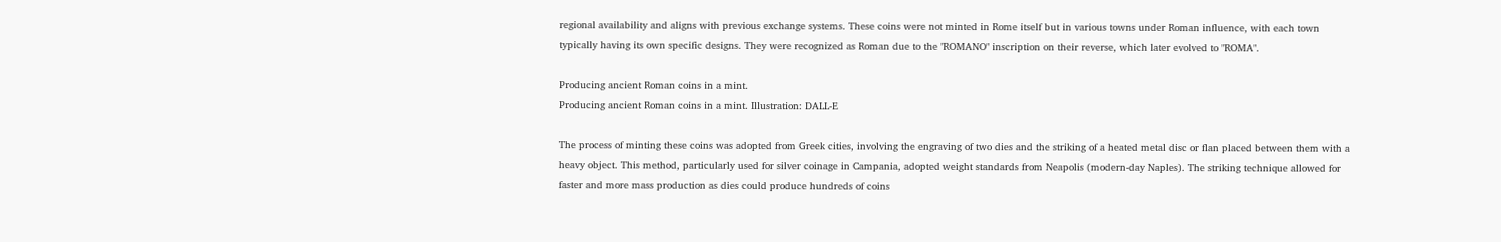regional availability and aligns with previous exchange systems. These coins were not minted in Rome itself but in various towns under Roman influence, with each town typically having its own specific designs. They were recognized as Roman due to the "ROMANO" inscription on their reverse, which later evolved to "ROMA".

Producing ancient Roman coins in a mint.
Producing ancient Roman coins in a mint. Illustration: DALL-E

The process of minting these coins was adopted from Greek cities, involving the engraving of two dies and the striking of a heated metal disc or flan placed between them with a heavy object. This method, particularly used for silver coinage in Campania, adopted weight standards from Neapolis (modern-day Naples). The striking technique allowed for faster and more mass production as dies could produce hundreds of coins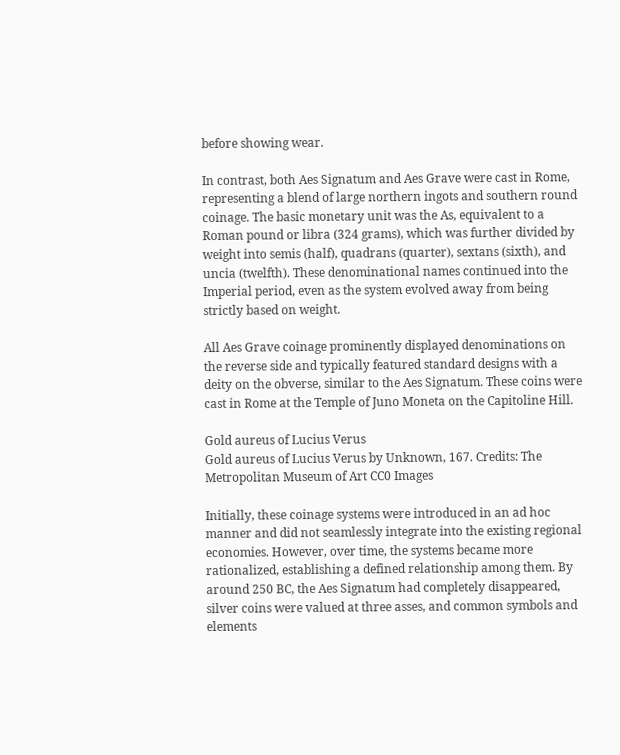before showing wear.

In contrast, both Aes Signatum and Aes Grave were cast in Rome, representing a blend of large northern ingots and southern round coinage. The basic monetary unit was the As, equivalent to a Roman pound or libra (324 grams), which was further divided by weight into semis (half), quadrans (quarter), sextans (sixth), and uncia (twelfth). These denominational names continued into the Imperial period, even as the system evolved away from being strictly based on weight.

All Aes Grave coinage prominently displayed denominations on the reverse side and typically featured standard designs with a deity on the obverse, similar to the Aes Signatum. These coins were cast in Rome at the Temple of Juno Moneta on the Capitoline Hill.

Gold aureus of Lucius Verus
Gold aureus of Lucius Verus by Unknown, 167. Credits: The Metropolitan Museum of Art CC0 Images

Initially, these coinage systems were introduced in an ad hoc manner and did not seamlessly integrate into the existing regional economies. However, over time, the systems became more rationalized, establishing a defined relationship among them. By around 250 BC, the Aes Signatum had completely disappeared, silver coins were valued at three asses, and common symbols and elements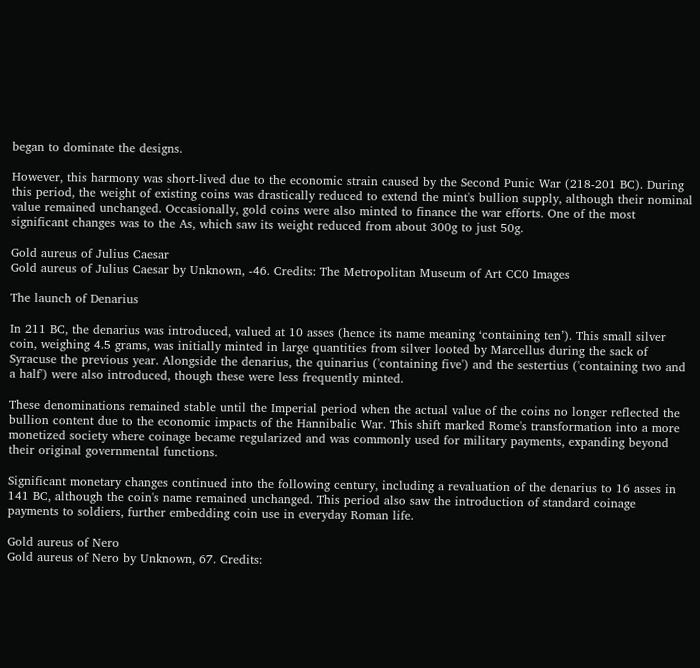began to dominate the designs.

However, this harmony was short-lived due to the economic strain caused by the Second Punic War (218-201 BC). During this period, the weight of existing coins was drastically reduced to extend the mint's bullion supply, although their nominal value remained unchanged. Occasionally, gold coins were also minted to finance the war efforts. One of the most significant changes was to the As, which saw its weight reduced from about 300g to just 50g.

Gold aureus of Julius Caesar
Gold aureus of Julius Caesar by Unknown, -46. Credits: The Metropolitan Museum of Art CC0 Images

The launch of Denarius

In 211 BC, the denarius was introduced, valued at 10 asses (hence its name meaning ‘containing ten’). This small silver coin, weighing 4.5 grams, was initially minted in large quantities from silver looted by Marcellus during the sack of Syracuse the previous year. Alongside the denarius, the quinarius ('containing five') and the sestertius ('containing two and a half') were also introduced, though these were less frequently minted.

These denominations remained stable until the Imperial period when the actual value of the coins no longer reflected the bullion content due to the economic impacts of the Hannibalic War. This shift marked Rome's transformation into a more monetized society where coinage became regularized and was commonly used for military payments, expanding beyond their original governmental functions.

Significant monetary changes continued into the following century, including a revaluation of the denarius to 16 asses in 141 BC, although the coin's name remained unchanged. This period also saw the introduction of standard coinage payments to soldiers, further embedding coin use in everyday Roman life.

Gold aureus of Nero
Gold aureus of Nero by Unknown, 67. Credits: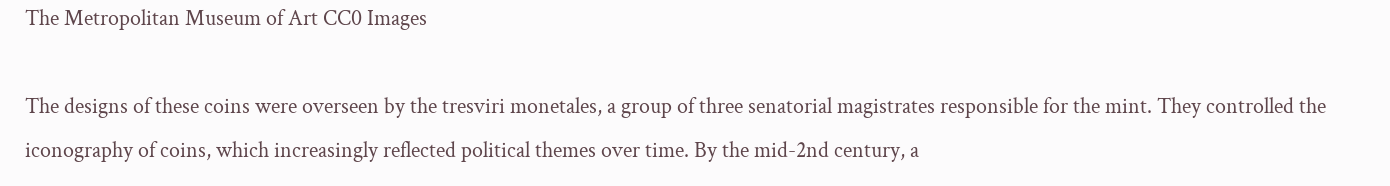The Metropolitan Museum of Art CC0 Images

The designs of these coins were overseen by the tresviri monetales, a group of three senatorial magistrates responsible for the mint. They controlled the iconography of coins, which increasingly reflected political themes over time. By the mid-2nd century, a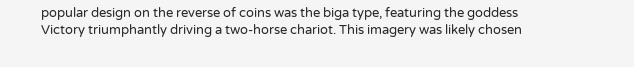popular design on the reverse of coins was the biga type, featuring the goddess Victory triumphantly driving a two-horse chariot. This imagery was likely chosen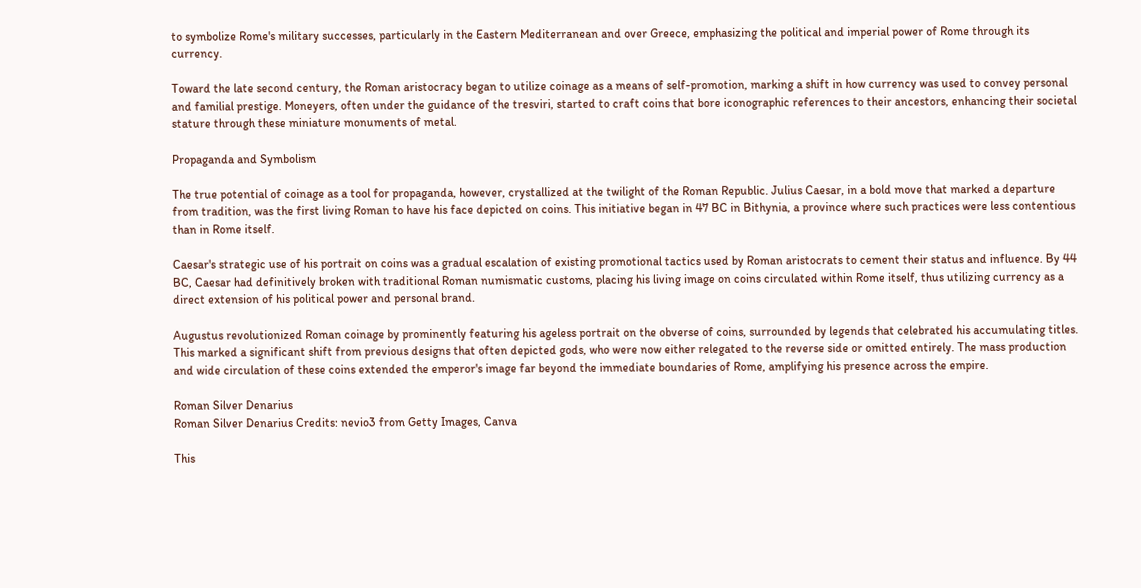to symbolize Rome's military successes, particularly in the Eastern Mediterranean and over Greece, emphasizing the political and imperial power of Rome through its currency.

Toward the late second century, the Roman aristocracy began to utilize coinage as a means of self-promotion, marking a shift in how currency was used to convey personal and familial prestige. Moneyers, often under the guidance of the tresviri, started to craft coins that bore iconographic references to their ancestors, enhancing their societal stature through these miniature monuments of metal.

Propaganda and Symbolism

The true potential of coinage as a tool for propaganda, however, crystallized at the twilight of the Roman Republic. Julius Caesar, in a bold move that marked a departure from tradition, was the first living Roman to have his face depicted on coins. This initiative began in 47 BC in Bithynia, a province where such practices were less contentious than in Rome itself.

Caesar's strategic use of his portrait on coins was a gradual escalation of existing promotional tactics used by Roman aristocrats to cement their status and influence. By 44 BC, Caesar had definitively broken with traditional Roman numismatic customs, placing his living image on coins circulated within Rome itself, thus utilizing currency as a direct extension of his political power and personal brand.

Augustus revolutionized Roman coinage by prominently featuring his ageless portrait on the obverse of coins, surrounded by legends that celebrated his accumulating titles. This marked a significant shift from previous designs that often depicted gods, who were now either relegated to the reverse side or omitted entirely. The mass production and wide circulation of these coins extended the emperor's image far beyond the immediate boundaries of Rome, amplifying his presence across the empire.

Roman Silver Denarius
Roman Silver Denarius Credits: nevio3 from Getty Images, Canva

This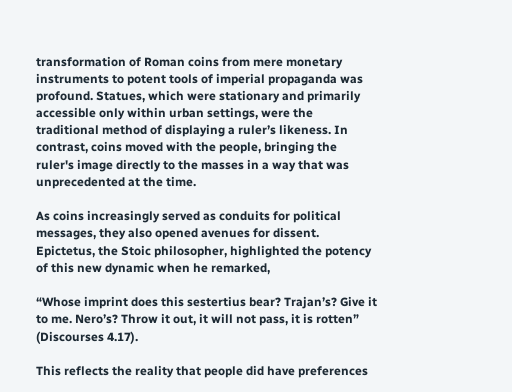transformation of Roman coins from mere monetary instruments to potent tools of imperial propaganda was profound. Statues, which were stationary and primarily accessible only within urban settings, were the traditional method of displaying a ruler’s likeness. In contrast, coins moved with the people, bringing the ruler's image directly to the masses in a way that was unprecedented at the time.

As coins increasingly served as conduits for political messages, they also opened avenues for dissent. Epictetus, the Stoic philosopher, highlighted the potency of this new dynamic when he remarked,

“Whose imprint does this sestertius bear? Trajan’s? Give it to me. Nero’s? Throw it out, it will not pass, it is rotten” (Discourses 4.17).

This reflects the reality that people did have preferences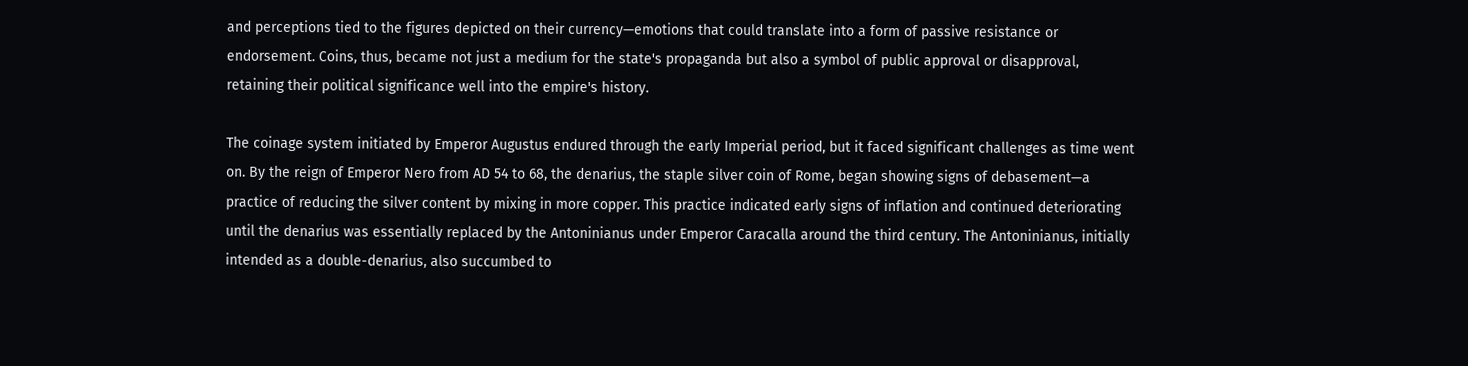and perceptions tied to the figures depicted on their currency—emotions that could translate into a form of passive resistance or endorsement. Coins, thus, became not just a medium for the state's propaganda but also a symbol of public approval or disapproval, retaining their political significance well into the empire's history.

The coinage system initiated by Emperor Augustus endured through the early Imperial period, but it faced significant challenges as time went on. By the reign of Emperor Nero from AD 54 to 68, the denarius, the staple silver coin of Rome, began showing signs of debasement—a practice of reducing the silver content by mixing in more copper. This practice indicated early signs of inflation and continued deteriorating until the denarius was essentially replaced by the Antoninianus under Emperor Caracalla around the third century. The Antoninianus, initially intended as a double-denarius, also succumbed to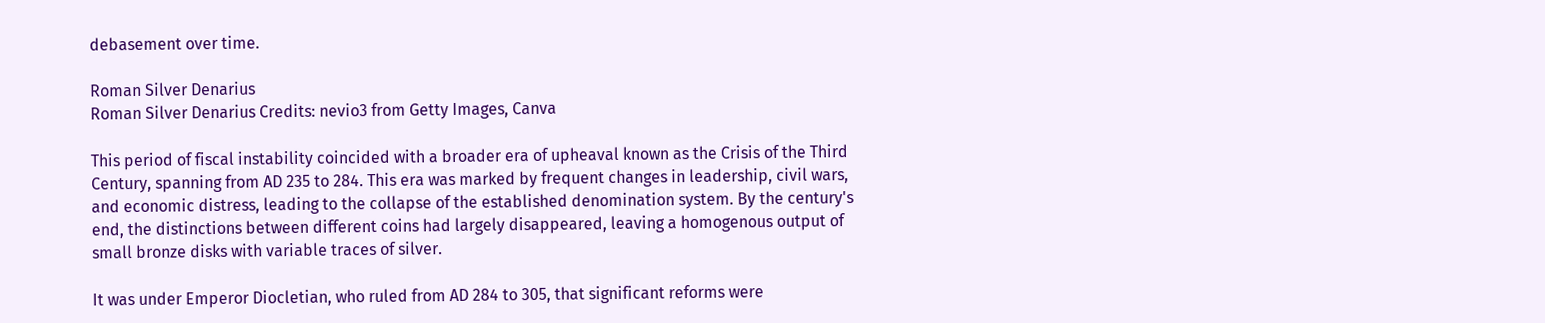debasement over time.

Roman Silver Denarius
Roman Silver Denarius Credits: nevio3 from Getty Images, Canva

This period of fiscal instability coincided with a broader era of upheaval known as the Crisis of the Third Century, spanning from AD 235 to 284. This era was marked by frequent changes in leadership, civil wars, and economic distress, leading to the collapse of the established denomination system. By the century's end, the distinctions between different coins had largely disappeared, leaving a homogenous output of small bronze disks with variable traces of silver.

It was under Emperor Diocletian, who ruled from AD 284 to 305, that significant reforms were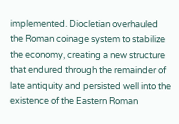implemented. Diocletian overhauled the Roman coinage system to stabilize the economy, creating a new structure that endured through the remainder of late antiquity and persisted well into the existence of the Eastern Roman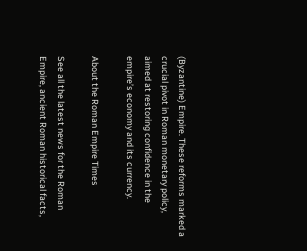(Byzantine) Empire. These reforms marked a crucial pivot in Roman monetary policy, aimed at restoring confidence in the empire’s economy and its currency.

About the Roman Empire Times

See all the latest news for the Roman Empire, ancient Roman historical facts,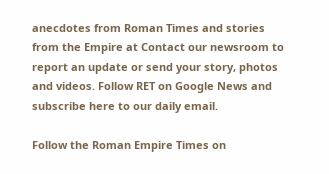anecdotes from Roman Times and stories from the Empire at Contact our newsroom to report an update or send your story, photos and videos. Follow RET on Google News and subscribe here to our daily email.

Follow the Roman Empire Times on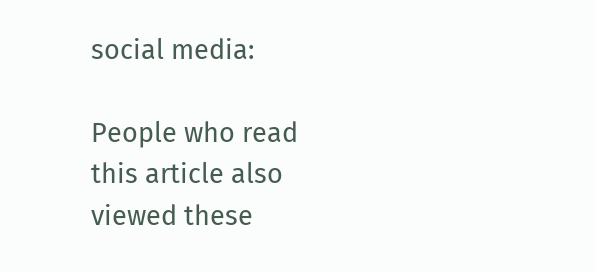social media:

People who read this article also viewed these